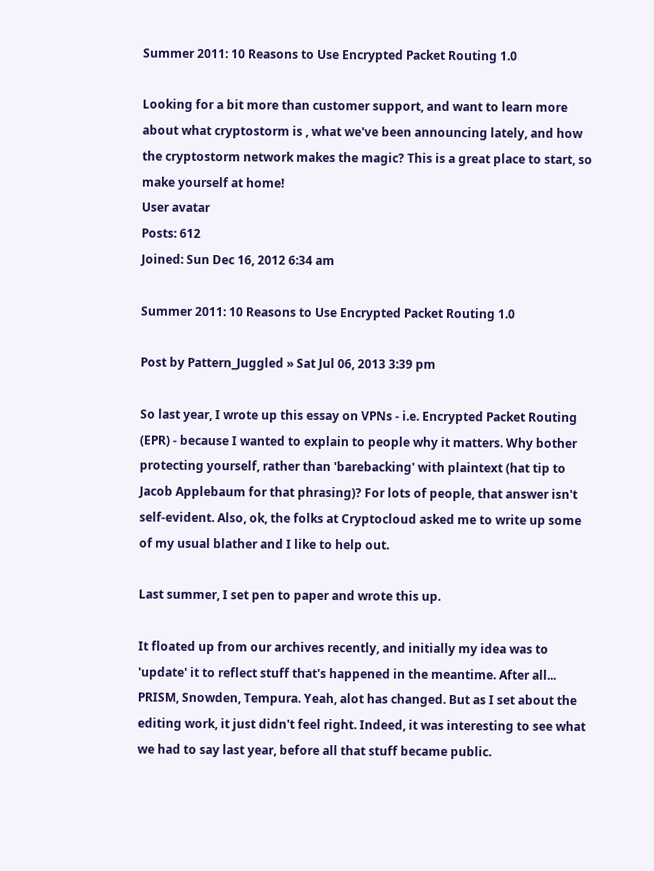Summer 2011: 10 Reasons to Use Encrypted Packet Routing 1.0

Looking for a bit more than customer support, and want to learn more about what cryptostorm is , what we've been announcing lately, and how the cryptostorm network makes the magic? This is a great place to start, so make yourself at home!
User avatar
Posts: 612
Joined: Sun Dec 16, 2012 6:34 am

Summer 2011: 10 Reasons to Use Encrypted Packet Routing 1.0

Post by Pattern_Juggled » Sat Jul 06, 2013 3:39 pm

So last year, I wrote up this essay on VPNs - i.e. Encrypted Packet Routing (EPR) - because I wanted to explain to people why it matters. Why bother protecting yourself, rather than 'barebacking' with plaintext (hat tip to Jacob Applebaum for that phrasing)? For lots of people, that answer isn't self-evident. Also, ok, the folks at Cryptocloud asked me to write up some of my usual blather and I like to help out.

Last summer, I set pen to paper and wrote this up.

It floated up from our archives recently, and initially my idea was to 'update' it to reflect stuff that's happened in the meantime. After all... PRISM, Snowden, Tempura. Yeah, alot has changed. But as I set about the editing work, it just didn't feel right. Indeed, it was interesting to see what we had to say last year, before all that stuff became public.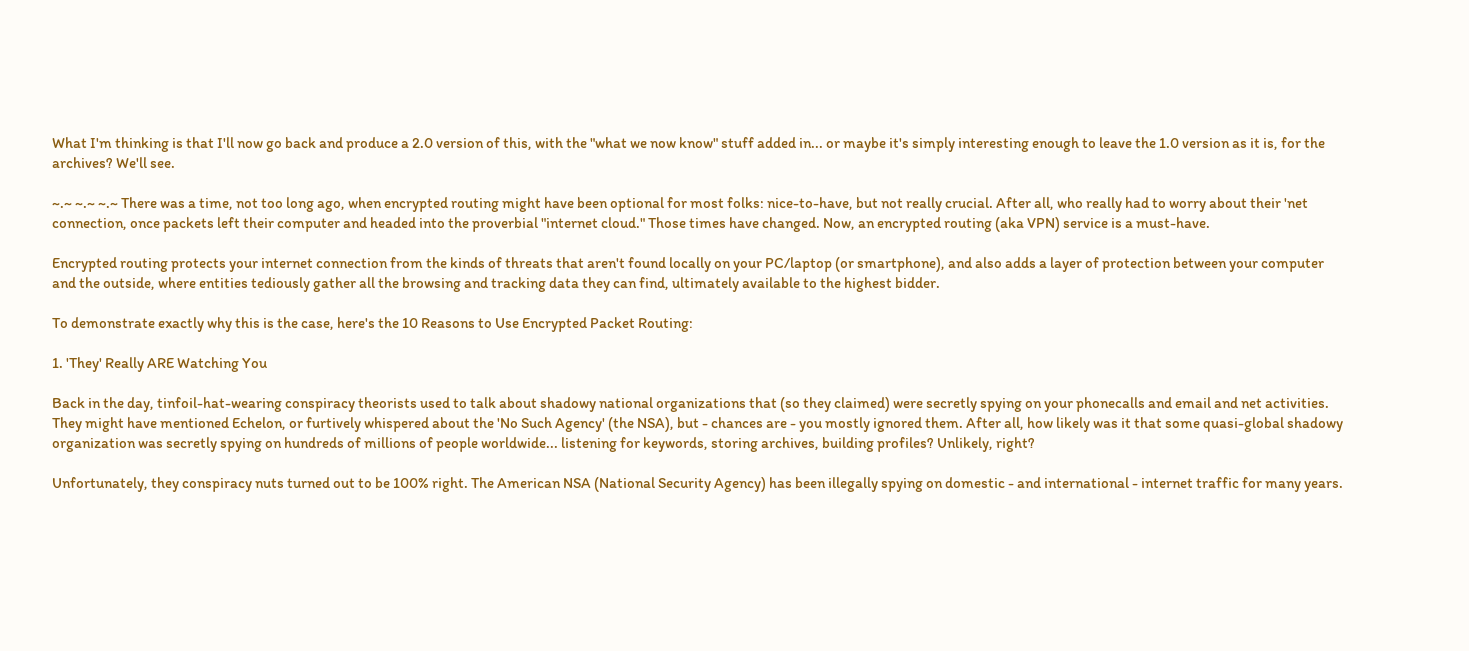What I'm thinking is that I'll now go back and produce a 2.0 version of this, with the "what we now know" stuff added in... or maybe it's simply interesting enough to leave the 1.0 version as it is, for the archives? We'll see.

~.~ ~.~ ~.~ There was a time, not too long ago, when encrypted routing might have been optional for most folks: nice-to-have, but not really crucial. After all, who really had to worry about their 'net connection, once packets left their computer and headed into the proverbial "internet cloud." Those times have changed. Now, an encrypted routing (aka VPN) service is a must-have.

Encrypted routing protects your internet connection from the kinds of threats that aren't found locally on your PC/laptop (or smartphone), and also adds a layer of protection between your computer and the outside, where entities tediously gather all the browsing and tracking data they can find, ultimately available to the highest bidder.

To demonstrate exactly why this is the case, here's the 10 Reasons to Use Encrypted Packet Routing:

1. 'They' Really ARE Watching You

Back in the day, tinfoil-hat-wearing conspiracy theorists used to talk about shadowy national organizations that (so they claimed) were secretly spying on your phonecalls and email and net activities. They might have mentioned Echelon, or furtively whispered about the 'No Such Agency' (the NSA), but - chances are - you mostly ignored them. After all, how likely was it that some quasi-global shadowy organization was secretly spying on hundreds of millions of people worldwide... listening for keywords, storing archives, building profiles? Unlikely, right?

Unfortunately, they conspiracy nuts turned out to be 100% right. The American NSA (National Security Agency) has been illegally spying on domestic - and international - internet traffic for many years.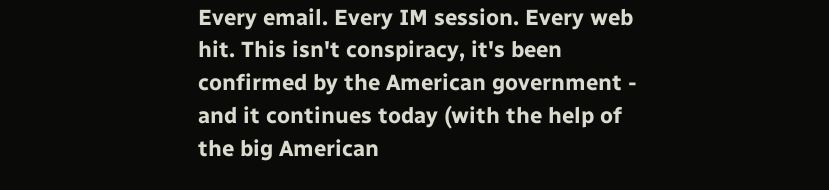Every email. Every IM session. Every web hit. This isn't conspiracy, it's been confirmed by the American government - and it continues today (with the help of the big American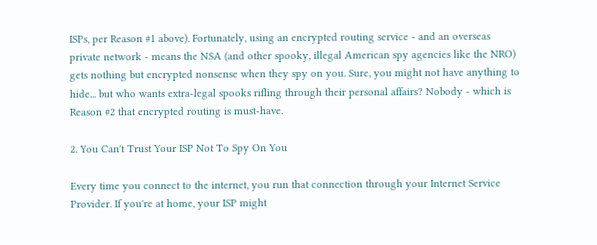ISPs, per Reason #1 above). Fortunately, using an encrypted routing service - and an overseas private network - means the NSA (and other spooky, illegal American spy agencies like the NRO) gets nothing but encrypted nonsense when they spy on you. Sure, you might not have anything to hide... but who wants extra-legal spooks rifling through their personal affairs? Nobody - which is Reason #2 that encrypted routing is must-have.

2. You Can't Trust Your ISP Not To Spy On You

Every time you connect to the internet, you run that connection through your Internet Service Provider. If you're at home, your ISP might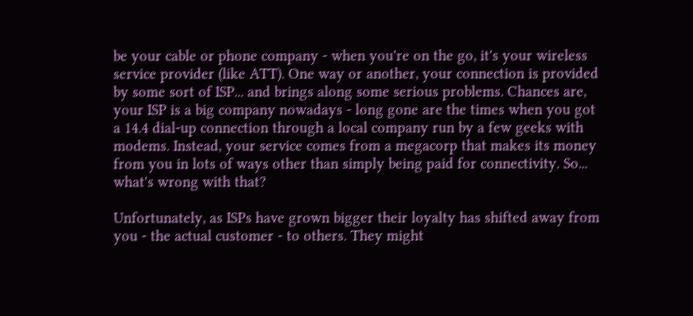be your cable or phone company - when you're on the go, it's your wireless service provider (like ATT). One way or another, your connection is provided by some sort of ISP... and brings along some serious problems. Chances are, your ISP is a big company nowadays - long gone are the times when you got a 14.4 dial-up connection through a local company run by a few geeks with modems. Instead, your service comes from a megacorp that makes its money from you in lots of ways other than simply being paid for connectivity. So... what's wrong with that?

Unfortunately, as ISPs have grown bigger their loyalty has shifted away from you - the actual customer - to others. They might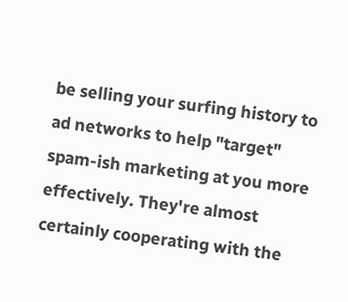be selling your surfing history to ad networks to help "target" spam-ish marketing at you more effectively. They're almost certainly cooperating with the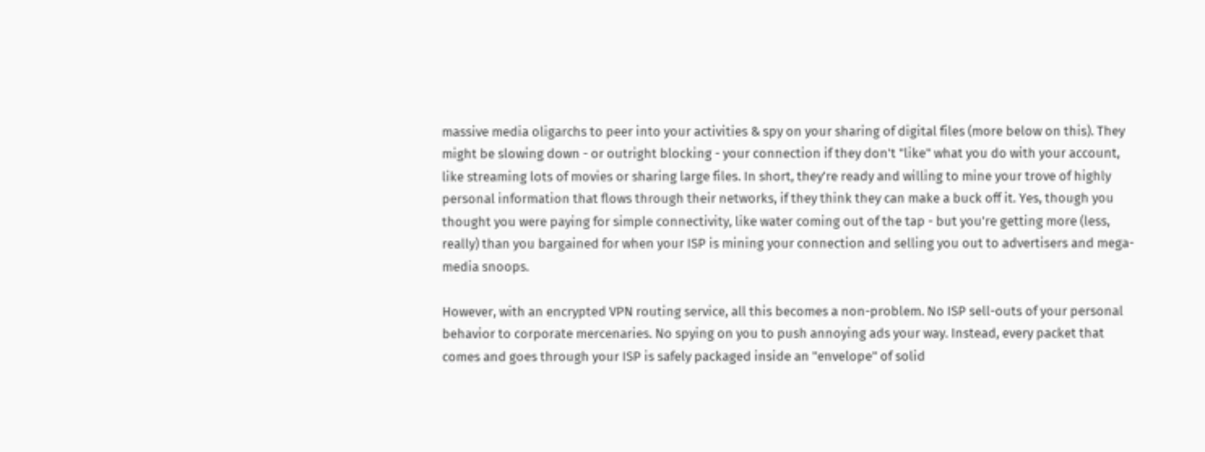massive media oligarchs to peer into your activities & spy on your sharing of digital files (more below on this). They might be slowing down - or outright blocking - your connection if they don't "like" what you do with your account, like streaming lots of movies or sharing large files. In short, they're ready and willing to mine your trove of highly personal information that flows through their networks, if they think they can make a buck off it. Yes, though you thought you were paying for simple connectivity, like water coming out of the tap - but you're getting more (less, really) than you bargained for when your ISP is mining your connection and selling you out to advertisers and mega-media snoops.

However, with an encrypted VPN routing service, all this becomes a non-problem. No ISP sell-outs of your personal behavior to corporate mercenaries. No spying on you to push annoying ads your way. Instead, every packet that comes and goes through your ISP is safely packaged inside an "envelope" of solid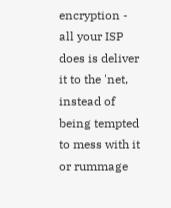encryption - all your ISP does is deliver it to the 'net, instead of being tempted to mess with it or rummage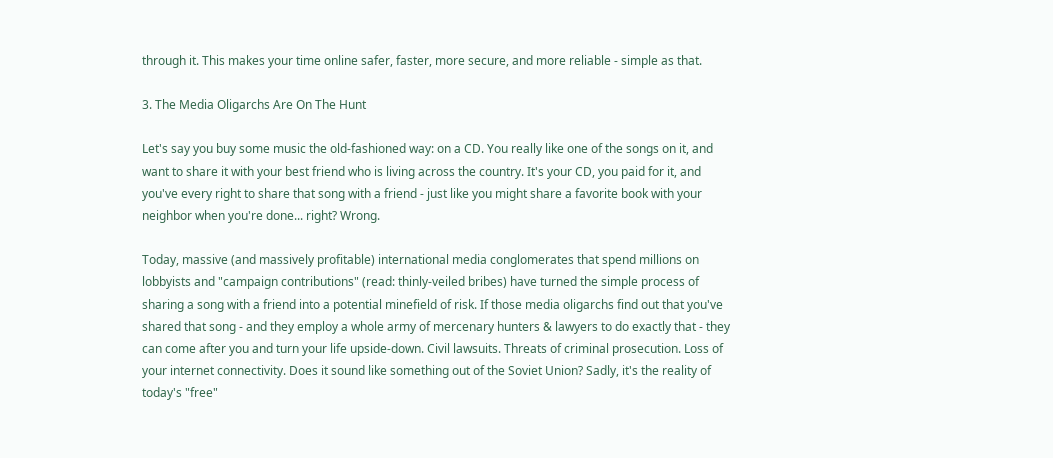through it. This makes your time online safer, faster, more secure, and more reliable - simple as that.

3. The Media Oligarchs Are On The Hunt

Let's say you buy some music the old-fashioned way: on a CD. You really like one of the songs on it, and want to share it with your best friend who is living across the country. It's your CD, you paid for it, and you've every right to share that song with a friend - just like you might share a favorite book with your neighbor when you're done... right? Wrong.

Today, massive (and massively profitable) international media conglomerates that spend millions on lobbyists and "campaign contributions" (read: thinly-veiled bribes) have turned the simple process of sharing a song with a friend into a potential minefield of risk. If those media oligarchs find out that you've shared that song - and they employ a whole army of mercenary hunters & lawyers to do exactly that - they can come after you and turn your life upside-down. Civil lawsuits. Threats of criminal prosecution. Loss of your internet connectivity. Does it sound like something out of the Soviet Union? Sadly, it's the reality of today's "free"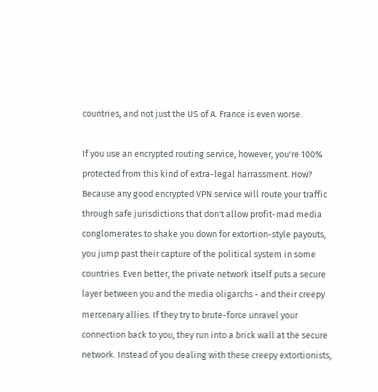countries, and not just the US of A. France is even worse.

If you use an encrypted routing service, however, you're 100% protected from this kind of extra-legal harrassment. How? Because any good encrypted VPN service will route your traffic through safe jurisdictions that don't allow profit-mad media conglomerates to shake you down for extortion-style payouts, you jump past their capture of the political system in some countries. Even better, the private network itself puts a secure layer between you and the media oligarchs - and their creepy mercenary allies. If they try to brute-force unravel your connection back to you, they run into a brick wall at the secure network. Instead of you dealing with these creepy extortionists,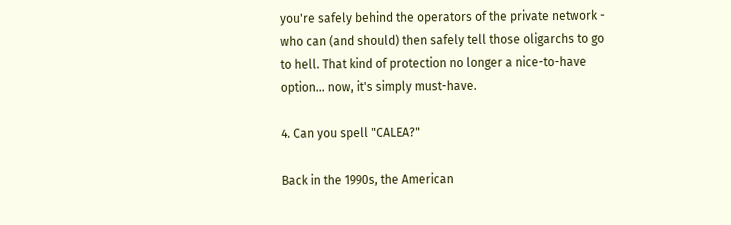you're safely behind the operators of the private network - who can (and should) then safely tell those oligarchs to go to hell. That kind of protection no longer a nice-to-have option... now, it's simply must-have.

4. Can you spell "CALEA?"

Back in the 1990s, the American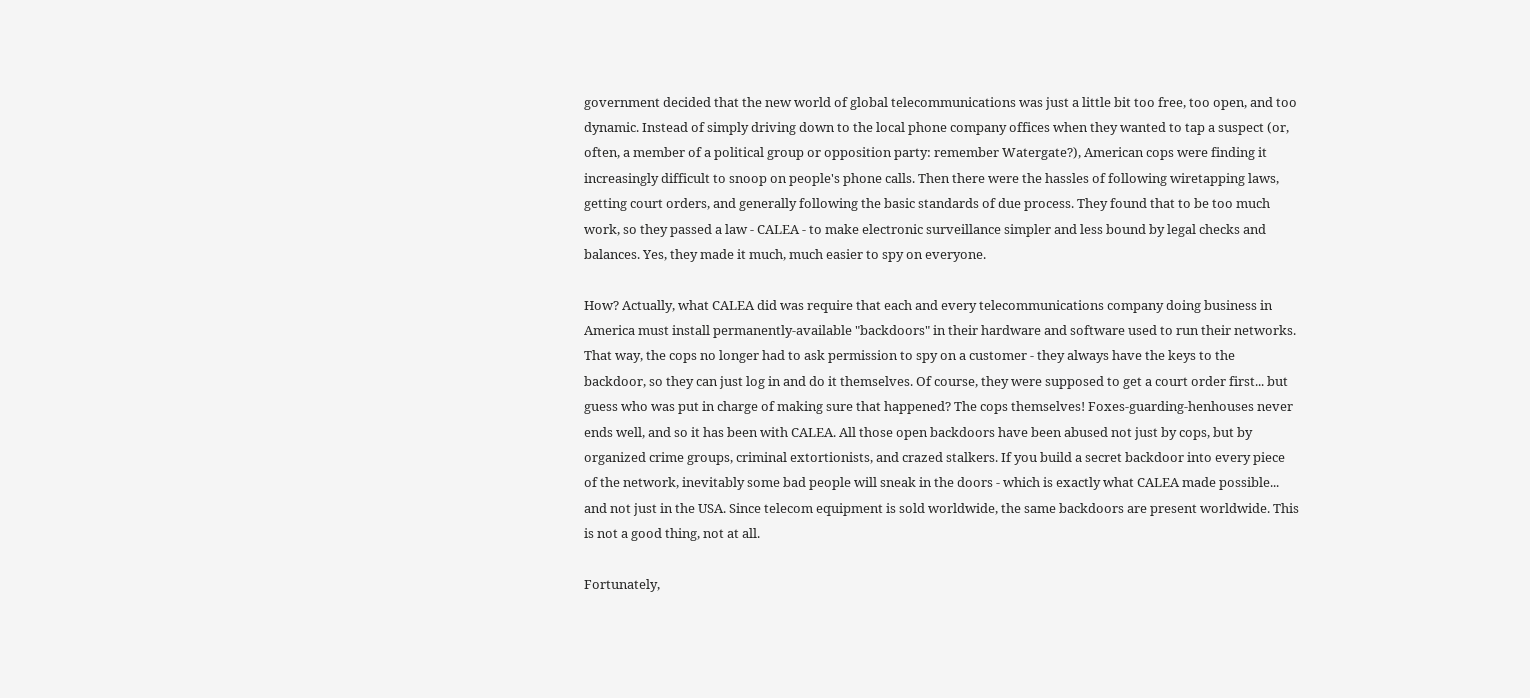government decided that the new world of global telecommunications was just a little bit too free, too open, and too dynamic. Instead of simply driving down to the local phone company offices when they wanted to tap a suspect (or, often, a member of a political group or opposition party: remember Watergate?), American cops were finding it increasingly difficult to snoop on people's phone calls. Then there were the hassles of following wiretapping laws, getting court orders, and generally following the basic standards of due process. They found that to be too much work, so they passed a law - CALEA - to make electronic surveillance simpler and less bound by legal checks and balances. Yes, they made it much, much easier to spy on everyone.

How? Actually, what CALEA did was require that each and every telecommunications company doing business in America must install permanently-available "backdoors" in their hardware and software used to run their networks. That way, the cops no longer had to ask permission to spy on a customer - they always have the keys to the backdoor, so they can just log in and do it themselves. Of course, they were supposed to get a court order first... but guess who was put in charge of making sure that happened? The cops themselves! Foxes-guarding-henhouses never ends well, and so it has been with CALEA. All those open backdoors have been abused not just by cops, but by organized crime groups, criminal extortionists, and crazed stalkers. If you build a secret backdoor into every piece of the network, inevitably some bad people will sneak in the doors - which is exactly what CALEA made possible... and not just in the USA. Since telecom equipment is sold worldwide, the same backdoors are present worldwide. This is not a good thing, not at all.

Fortunately,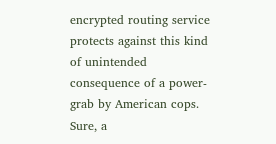encrypted routing service protects against this kind of unintended consequence of a power-grab by American cops. Sure, a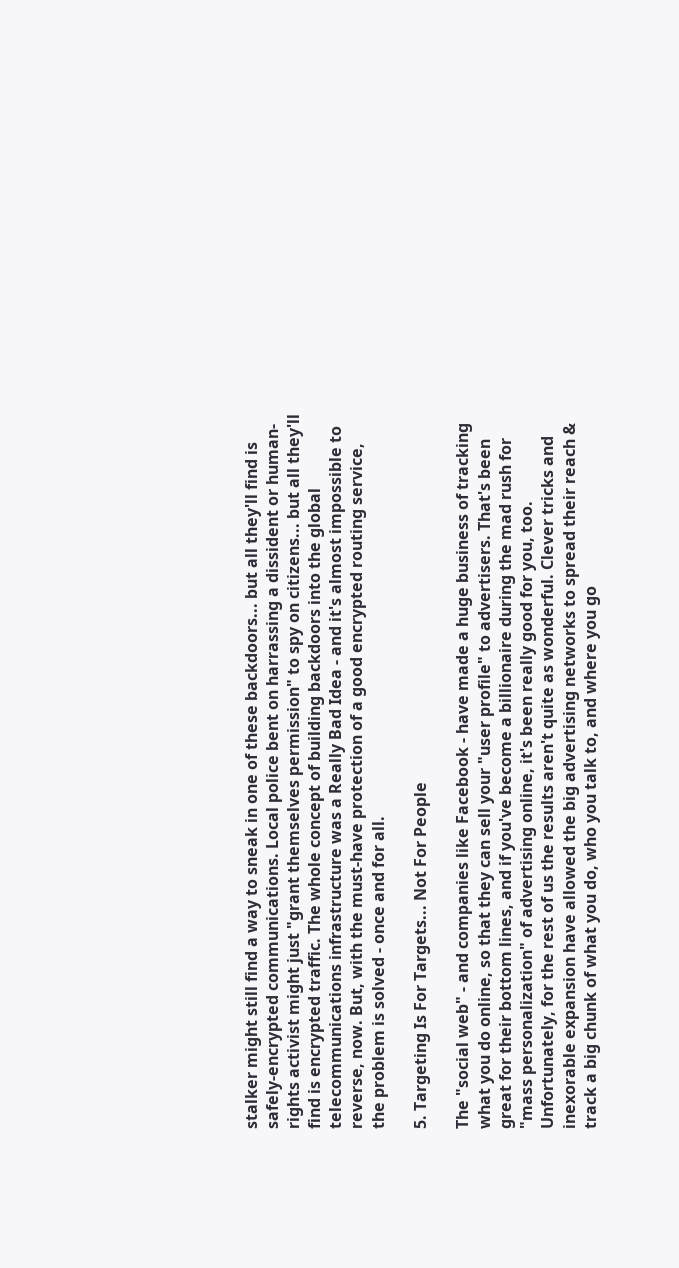stalker might still find a way to sneak in one of these backdoors... but all they'll find is safely-encrypted communications. Local police bent on harrassing a dissident or human-rights activist might just "grant themselves permission" to spy on citizens... but all they'll find is encrypted traffic. The whole concept of building backdoors into the global telecommunications infrastructure was a Really Bad Idea - and it's almost impossible to reverse, now. But, with the must-have protection of a good encrypted routing service, the problem is solved - once and for all.

5. Targeting Is For Targets... Not For People

The "social web" - and companies like Facebook - have made a huge business of tracking what you do online, so that they can sell your "user profile" to advertisers. That's been great for their bottom lines, and if you've become a billionaire during the mad rush for "mass personalization" of advertising online, it's been really good for you, too. Unfortunately, for the rest of us the results aren't quite as wonderful. Clever tricks and inexorable expansion have allowed the big advertising networks to spread their reach & track a big chunk of what you do, who you talk to, and where you go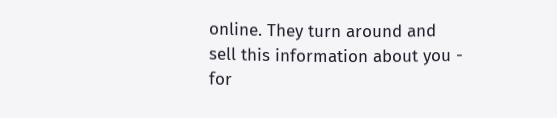online. They turn around and sell this information about you - for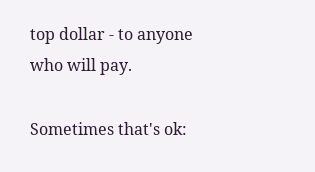top dollar - to anyone who will pay.

Sometimes that's ok: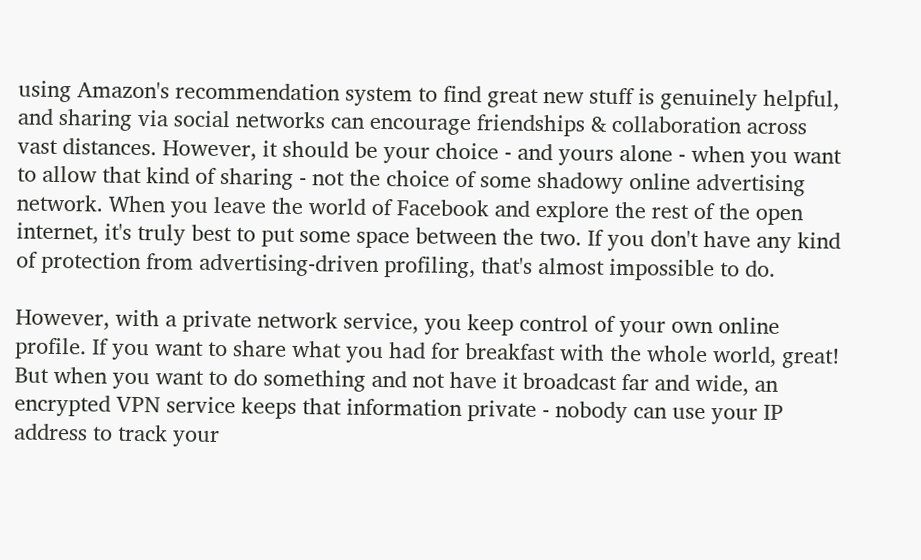using Amazon's recommendation system to find great new stuff is genuinely helpful, and sharing via social networks can encourage friendships & collaboration across vast distances. However, it should be your choice - and yours alone - when you want to allow that kind of sharing - not the choice of some shadowy online advertising network. When you leave the world of Facebook and explore the rest of the open internet, it's truly best to put some space between the two. If you don't have any kind of protection from advertising-driven profiling, that's almost impossible to do.

However, with a private network service, you keep control of your own online profile. If you want to share what you had for breakfast with the whole world, great! But when you want to do something and not have it broadcast far and wide, an encrypted VPN service keeps that information private - nobody can use your IP address to track your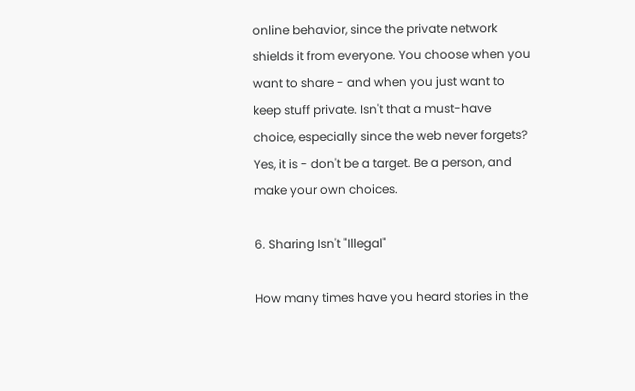online behavior, since the private network shields it from everyone. You choose when you want to share - and when you just want to keep stuff private. Isn't that a must-have choice, especially since the web never forgets? Yes, it is - don't be a target. Be a person, and make your own choices.

6. Sharing Isn't "Illegal"

How many times have you heard stories in the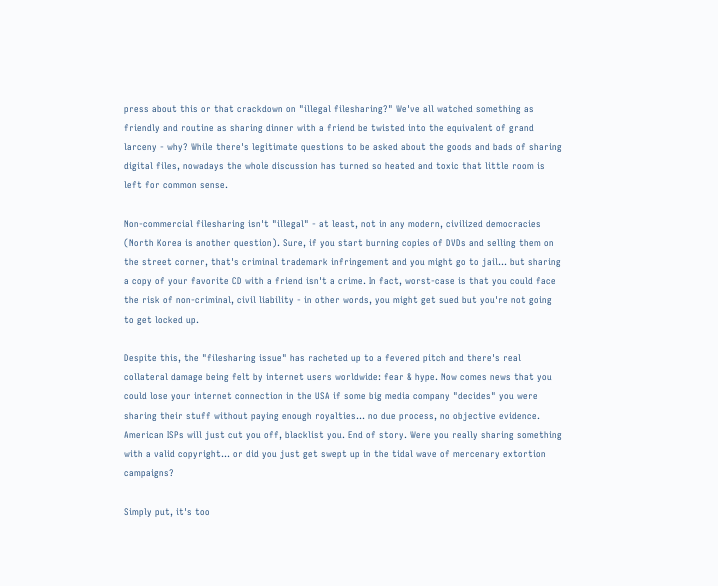press about this or that crackdown on "illegal filesharing?" We've all watched something as friendly and routine as sharing dinner with a friend be twisted into the equivalent of grand larceny - why? While there's legitimate questions to be asked about the goods and bads of sharing digital files, nowadays the whole discussion has turned so heated and toxic that little room is left for common sense.

Non-commercial filesharing isn't "illegal" - at least, not in any modern, civilized democracies (North Korea is another question). Sure, if you start burning copies of DVDs and selling them on the street corner, that's criminal trademark infringement and you might go to jail... but sharing a copy of your favorite CD with a friend isn't a crime. In fact, worst-case is that you could face the risk of non-criminal, civil liability - in other words, you might get sued but you're not going to get locked up.

Despite this, the "filesharing issue" has racheted up to a fevered pitch and there's real collateral damage being felt by internet users worldwide: fear & hype. Now comes news that you could lose your internet connection in the USA if some big media company "decides" you were sharing their stuff without paying enough royalties... no due process, no objective evidence. American ISPs will just cut you off, blacklist you. End of story. Were you really sharing something with a valid copyright... or did you just get swept up in the tidal wave of mercenary extortion campaigns?

Simply put, it's too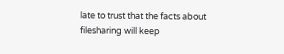late to trust that the facts about filesharing will keep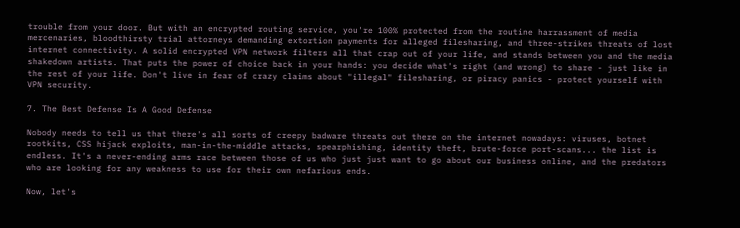trouble from your door. But with an encrypted routing service, you're 100% protected from the routine harrassment of media mercenaries, bloodthirsty trial attorneys demanding extortion payments for alleged filesharing, and three-strikes threats of lost internet connectivity. A solid encrypted VPN network filters all that crap out of your life, and stands between you and the media shakedown artists. That puts the power of choice back in your hands: you decide what's right (and wrong) to share - just like in the rest of your life. Don't live in fear of crazy claims about "illegal" filesharing, or piracy panics - protect yourself with VPN security.

7. The Best Defense Is A Good Defense

Nobody needs to tell us that there's all sorts of creepy badware threats out there on the internet nowadays: viruses, botnet rootkits, CSS hijack exploits, man-in-the-middle attacks, spearphishing, identity theft, brute-force port-scans... the list is endless. It's a never-ending arms race between those of us who just just want to go about our business online, and the predators who are looking for any weakness to use for their own nefarious ends.

Now, let's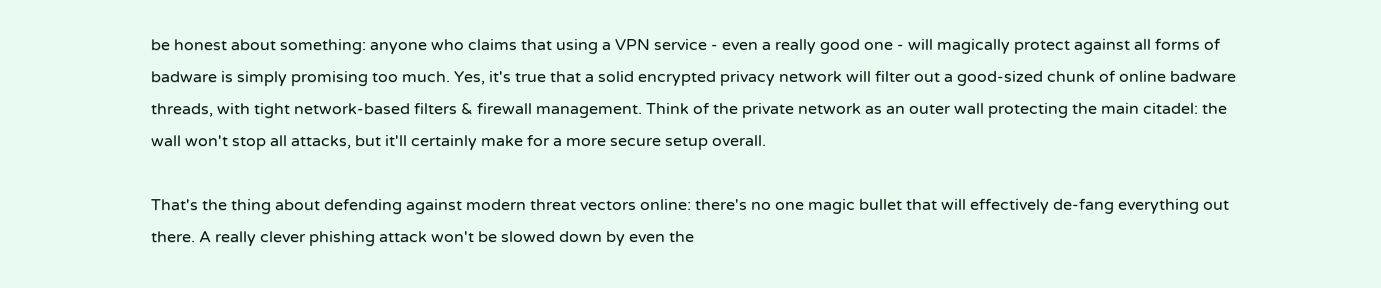be honest about something: anyone who claims that using a VPN service - even a really good one - will magically protect against all forms of badware is simply promising too much. Yes, it's true that a solid encrypted privacy network will filter out a good-sized chunk of online badware threads, with tight network-based filters & firewall management. Think of the private network as an outer wall protecting the main citadel: the wall won't stop all attacks, but it'll certainly make for a more secure setup overall.

That's the thing about defending against modern threat vectors online: there's no one magic bullet that will effectively de-fang everything out there. A really clever phishing attack won't be slowed down by even the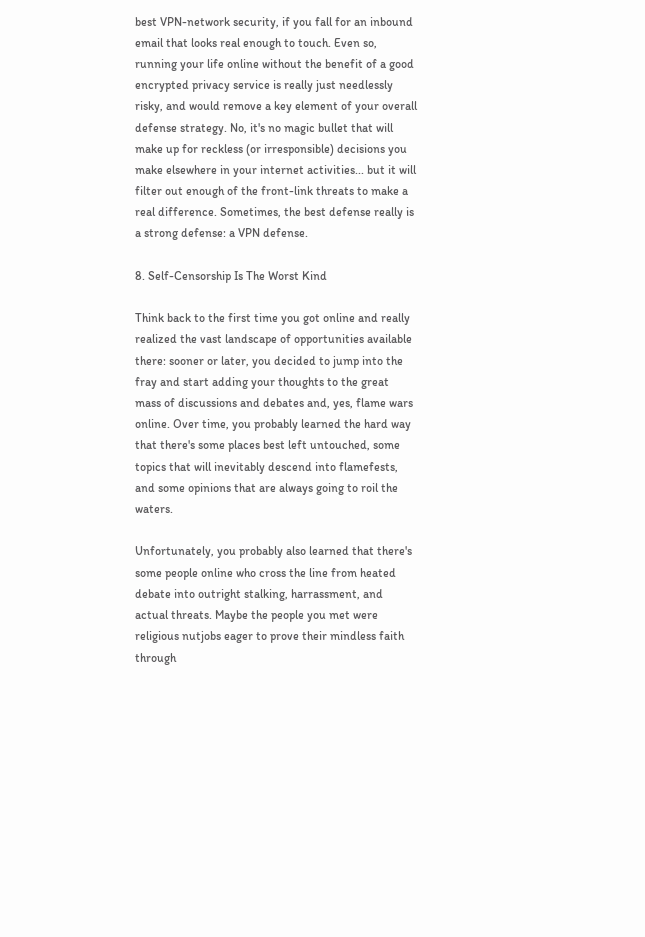best VPN-network security, if you fall for an inbound email that looks real enough to touch. Even so, running your life online without the benefit of a good encrypted privacy service is really just needlessly risky, and would remove a key element of your overall defense strategy. No, it's no magic bullet that will make up for reckless (or irresponsible) decisions you make elsewhere in your internet activities... but it will filter out enough of the front-link threats to make a real difference. Sometimes, the best defense really is a strong defense: a VPN defense.

8. Self-Censorship Is The Worst Kind

Think back to the first time you got online and really realized the vast landscape of opportunities available there: sooner or later, you decided to jump into the fray and start adding your thoughts to the great mass of discussions and debates and, yes, flame wars online. Over time, you probably learned the hard way that there's some places best left untouched, some topics that will inevitably descend into flamefests, and some opinions that are always going to roil the waters.

Unfortunately, you probably also learned that there's some people online who cross the line from heated debate into outright stalking, harrassment, and actual threats. Maybe the people you met were religious nutjobs eager to prove their mindless faith through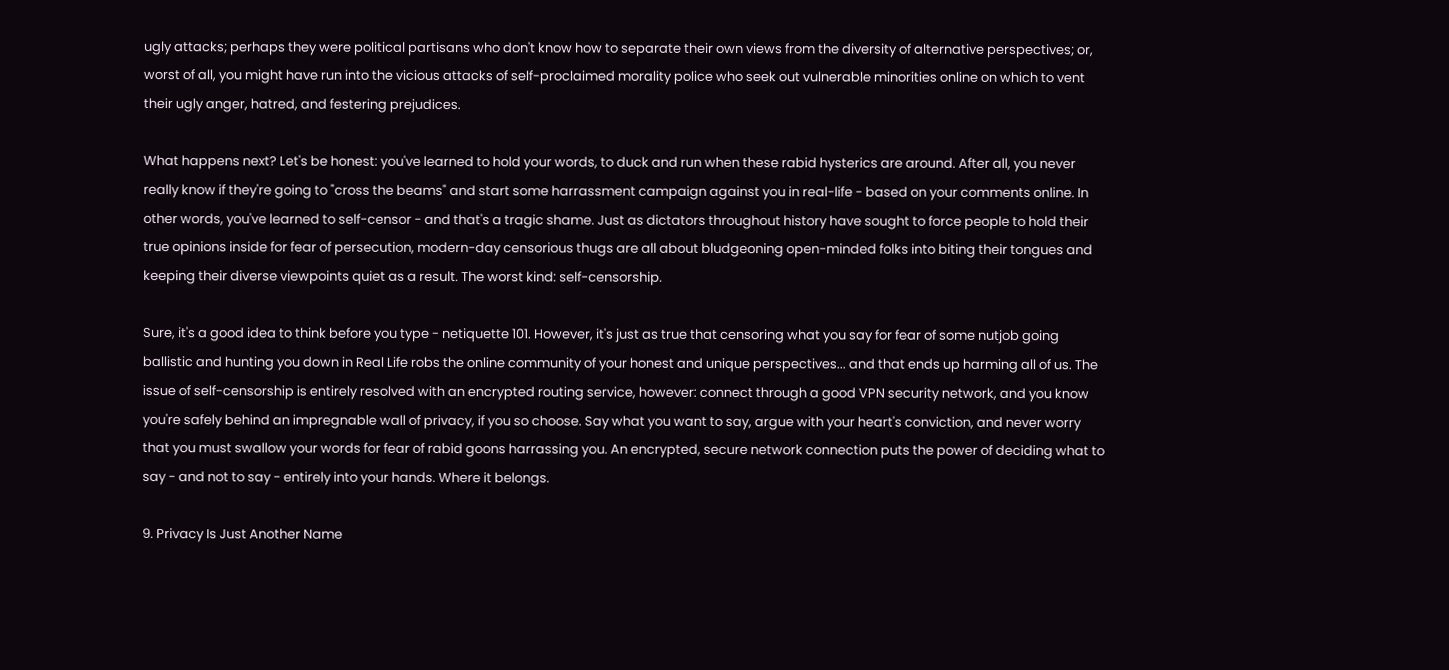ugly attacks; perhaps they were political partisans who don't know how to separate their own views from the diversity of alternative perspectives; or, worst of all, you might have run into the vicious attacks of self-proclaimed morality police who seek out vulnerable minorities online on which to vent their ugly anger, hatred, and festering prejudices.

What happens next? Let's be honest: you've learned to hold your words, to duck and run when these rabid hysterics are around. After all, you never really know if they're going to "cross the beams" and start some harrassment campaign against you in real-life - based on your comments online. In other words, you've learned to self-censor - and that's a tragic shame. Just as dictators throughout history have sought to force people to hold their true opinions inside for fear of persecution, modern-day censorious thugs are all about bludgeoning open-minded folks into biting their tongues and keeping their diverse viewpoints quiet as a result. The worst kind: self-censorship.

Sure, it's a good idea to think before you type - netiquette 101. However, it's just as true that censoring what you say for fear of some nutjob going ballistic and hunting you down in Real Life robs the online community of your honest and unique perspectives... and that ends up harming all of us. The issue of self-censorship is entirely resolved with an encrypted routing service, however: connect through a good VPN security network, and you know you're safely behind an impregnable wall of privacy, if you so choose. Say what you want to say, argue with your heart's conviction, and never worry that you must swallow your words for fear of rabid goons harrassing you. An encrypted, secure network connection puts the power of deciding what to say - and not to say - entirely into your hands. Where it belongs.

9. Privacy Is Just Another Name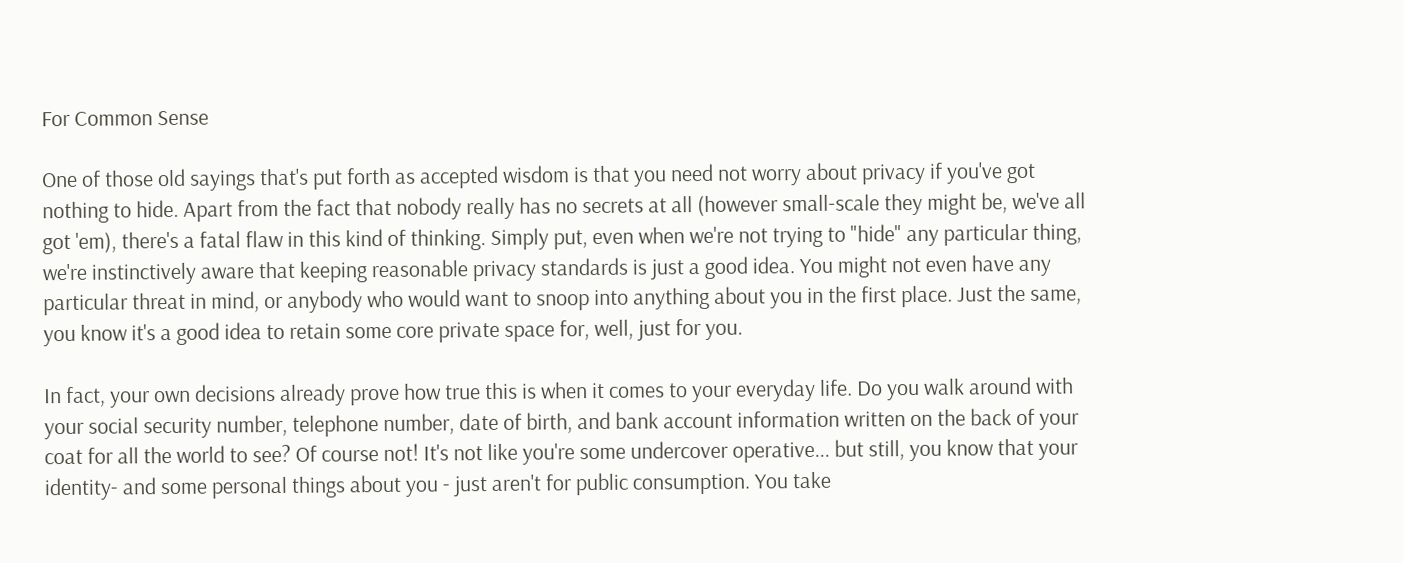For Common Sense

One of those old sayings that's put forth as accepted wisdom is that you need not worry about privacy if you've got nothing to hide. Apart from the fact that nobody really has no secrets at all (however small-scale they might be, we've all got 'em), there's a fatal flaw in this kind of thinking. Simply put, even when we're not trying to "hide" any particular thing, we're instinctively aware that keeping reasonable privacy standards is just a good idea. You might not even have any particular threat in mind, or anybody who would want to snoop into anything about you in the first place. Just the same, you know it's a good idea to retain some core private space for, well, just for you.

In fact, your own decisions already prove how true this is when it comes to your everyday life. Do you walk around with your social security number, telephone number, date of birth, and bank account information written on the back of your coat for all the world to see? Of course not! It's not like you're some undercover operative... but still, you know that your identity- and some personal things about you - just aren't for public consumption. You take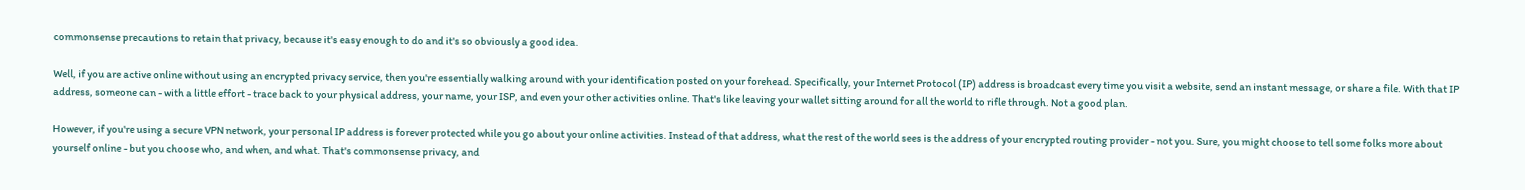commonsense precautions to retain that privacy, because it's easy enough to do and it's so obviously a good idea.

Well, if you are active online without using an encrypted privacy service, then you're essentially walking around with your identification posted on your forehead. Specifically, your Internet Protocol (IP) address is broadcast every time you visit a website, send an instant message, or share a file. With that IP address, someone can - with a little effort - trace back to your physical address, your name, your ISP, and even your other activities online. That's like leaving your wallet sitting around for all the world to rifle through. Not a good plan.

However, if you're using a secure VPN network, your personal IP address is forever protected while you go about your online activities. Instead of that address, what the rest of the world sees is the address of your encrypted routing provider - not you. Sure, you might choose to tell some folks more about yourself online - but you choose who, and when, and what. That's commonsense privacy, and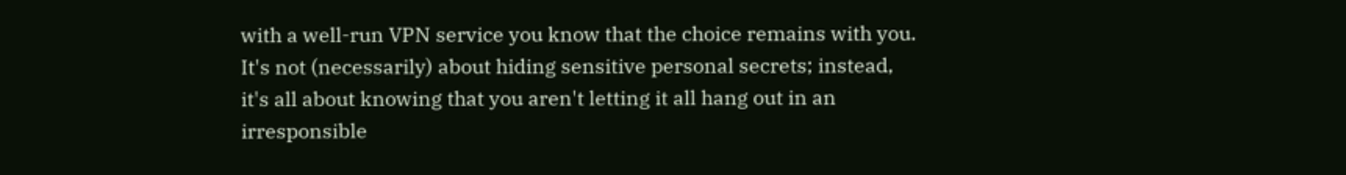with a well-run VPN service you know that the choice remains with you. It's not (necessarily) about hiding sensitive personal secrets; instead, it's all about knowing that you aren't letting it all hang out in an irresponsible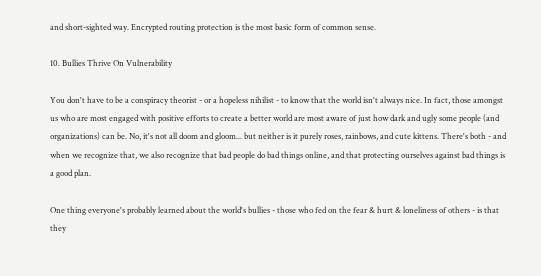and short-sighted way. Encrypted routing protection is the most basic form of common sense.

10. Bullies Thrive On Vulnerability

You don't have to be a conspiracy theorist - or a hopeless nihilist - to know that the world isn't always nice. In fact, those amongst us who are most engaged with positive efforts to create a better world are most aware of just how dark and ugly some people (and organizations) can be. No, it's not all doom and gloom... but neither is it purely roses, rainbows, and cute kittens. There's both - and when we recognize that, we also recognize that bad people do bad things online, and that protecting ourselves against bad things is a good plan.

One thing everyone's probably learned about the world's bullies - those who fed on the fear & hurt & loneliness of others - is that they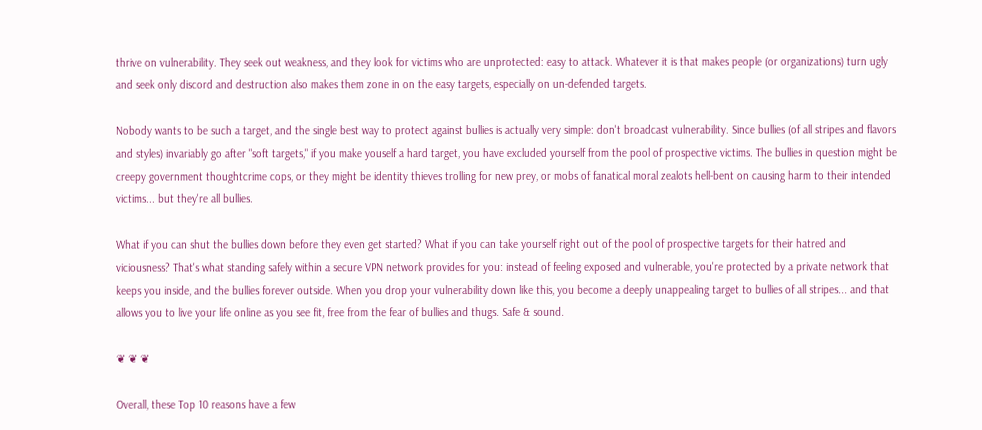thrive on vulnerability. They seek out weakness, and they look for victims who are unprotected: easy to attack. Whatever it is that makes people (or organizations) turn ugly and seek only discord and destruction also makes them zone in on the easy targets, especially on un-defended targets.

Nobody wants to be such a target, and the single best way to protect against bullies is actually very simple: don't broadcast vulnerability. Since bullies (of all stripes and flavors and styles) invariably go after "soft targets," if you make youself a hard target, you have excluded yourself from the pool of prospective victims. The bullies in question might be creepy government thoughtcrime cops, or they might be identity thieves trolling for new prey, or mobs of fanatical moral zealots hell-bent on causing harm to their intended victims... but they're all bullies.

What if you can shut the bullies down before they even get started? What if you can take yourself right out of the pool of prospective targets for their hatred and viciousness? That's what standing safely within a secure VPN network provides for you: instead of feeling exposed and vulnerable, you're protected by a private network that keeps you inside, and the bullies forever outside. When you drop your vulnerability down like this, you become a deeply unappealing target to bullies of all stripes... and that allows you to live your life online as you see fit, free from the fear of bullies and thugs. Safe & sound.

❦ ❦ ❦

Overall, these Top 10 reasons have a few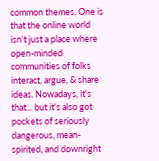common themes. One is that the online world isn't just a place where open-minded communities of folks interact, argue, & share ideas. Nowadays, it's that... but it's also got pockets of seriously dangerous, mean-spirited, and downright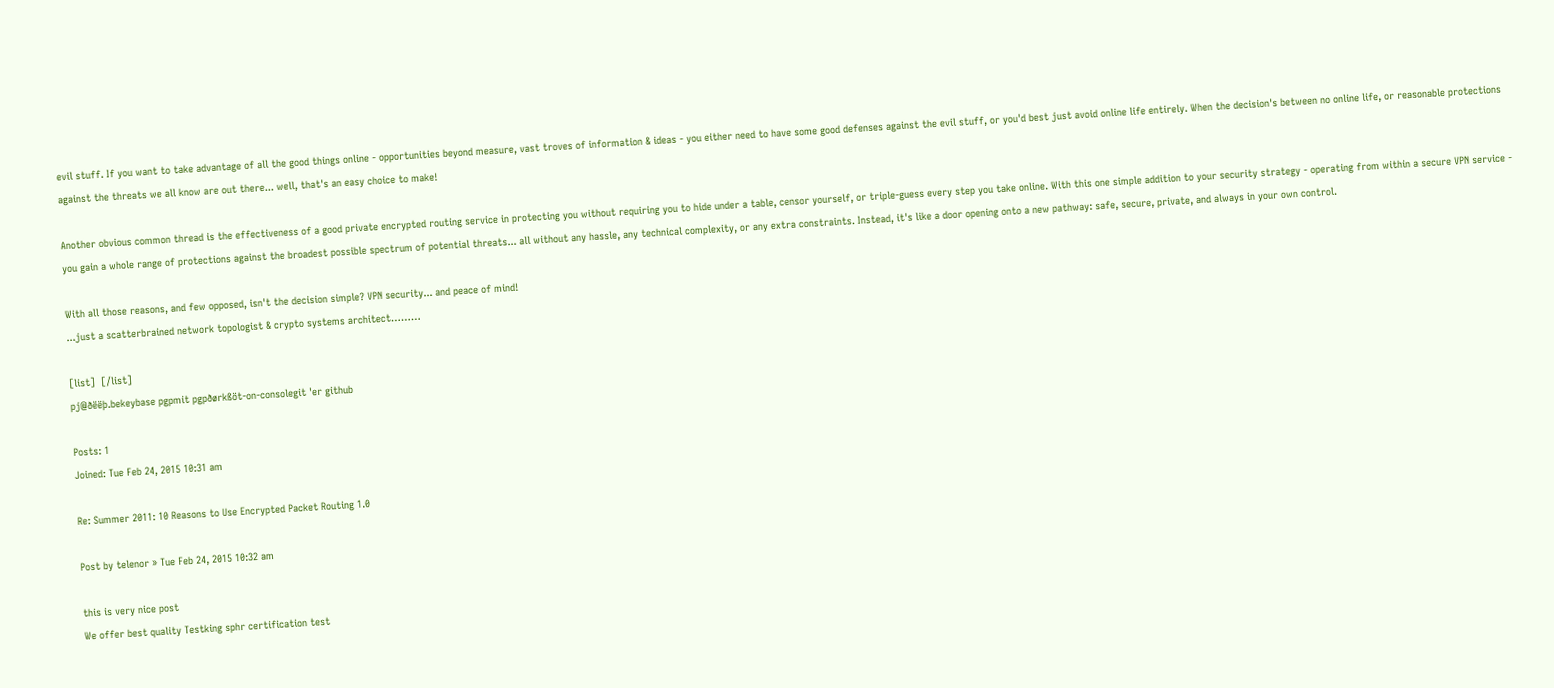evil stuff. If you want to take advantage of all the good things online - opportunities beyond measure, vast troves of information & ideas - you either need to have some good defenses against the evil stuff, or you'd best just avoid online life entirely. When the decision's between no online life, or reasonable protections against the threats we all know are out there... well, that's an easy choice to make!

Another obvious common thread is the effectiveness of a good private encrypted routing service in protecting you without requiring you to hide under a table, censor yourself, or triple-guess every step you take online. With this one simple addition to your security strategy - operating from within a secure VPN service - you gain a whole range of protections against the broadest possible spectrum of potential threats... all without any hassle, any technical complexity, or any extra constraints. Instead, it's like a door opening onto a new pathway: safe, secure, private, and always in your own control.

With all those reasons, and few opposed, isn't the decision simple? VPN security... and peace of mind!
...just a scatterbrained network topologist & crypto systems architect………

[list]  [/list]
pj@ðëëþ.bekeybase pgpmit pgpðørkßöt-on-consolegit 'er github

Posts: 1
Joined: Tue Feb 24, 2015 10:31 am

Re: Summer 2011: 10 Reasons to Use Encrypted Packet Routing 1.0

Post by telenor » Tue Feb 24, 2015 10:32 am

this is very nice post
We offer best quality Testking sphr certification test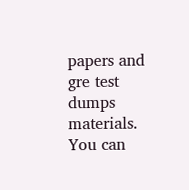papers and gre test dumps materials. You can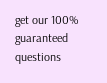get our 100% guaranteed questions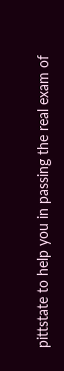pittstate to help you in passing the real exam of